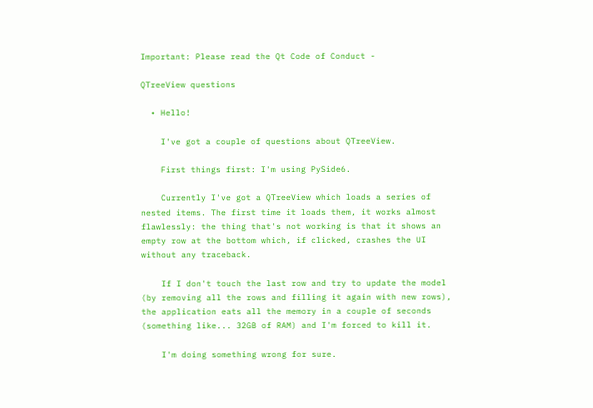Important: Please read the Qt Code of Conduct -

QTreeView questions

  • Hello!

    I've got a couple of questions about QTreeView.

    First things first: I'm using PySide6.

    Currently I've got a QTreeView which loads a series of nested items. The first time it loads them, it works almost flawlessly: the thing that's not working is that it shows an empty row at the bottom which, if clicked, crashes the UI without any traceback.

    If I don't touch the last row and try to update the model (by removing all the rows and filling it again with new rows), the application eats all the memory in a couple of seconds (something like... 32GB of RAM) and I'm forced to kill it.

    I'm doing something wrong for sure.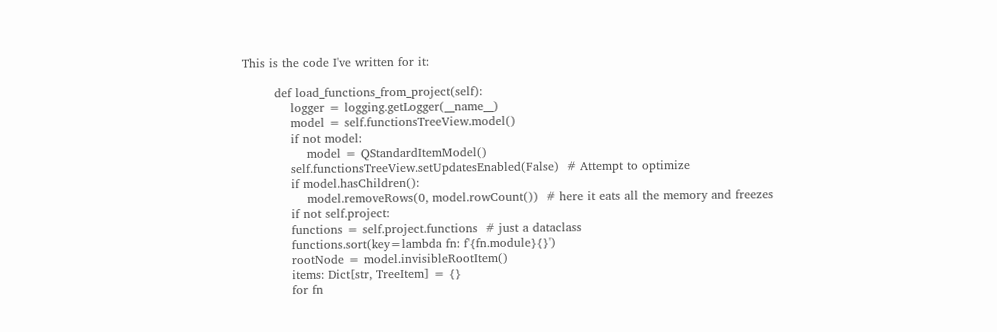This is the code I've written for it:

        def load_functions_from_project(self):
            logger = logging.getLogger(__name__)
            model = self.functionsTreeView.model()
            if not model:
                model = QStandardItemModel()
            self.functionsTreeView.setUpdatesEnabled(False)  # Attempt to optimize
            if model.hasChildren():
                model.removeRows(0, model.rowCount())  # here it eats all the memory and freezes
            if not self.project:
            functions = self.project.functions  # just a dataclass
            functions.sort(key=lambda fn: f'{fn.module}{}')
            rootNode = model.invisibleRootItem()
            items: Dict[str, TreeItem] = {}
            for fn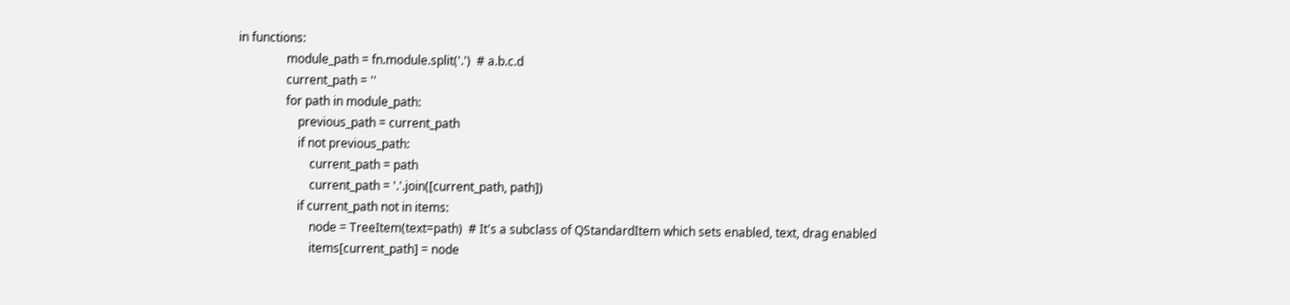in functions:
                module_path = fn.module.split('.')  # a.b.c.d
                current_path = ''
                for path in module_path:
                    previous_path = current_path
                    if not previous_path:
                        current_path = path
                        current_path = '.'.join([current_path, path])
                    if current_path not in items:
                        node = TreeItem(text=path)  # It's a subclass of QStandardItem which sets enabled, text, drag enabled
                        items[current_path] = node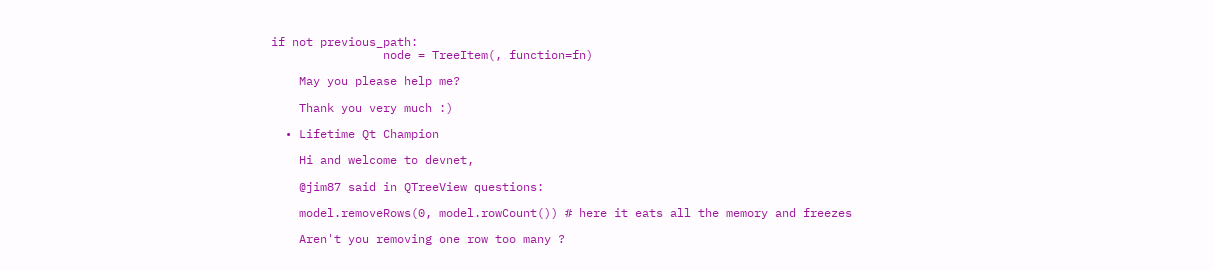if not previous_path:
                node = TreeItem(, function=fn)

    May you please help me?

    Thank you very much :)

  • Lifetime Qt Champion

    Hi and welcome to devnet,

    @jim87 said in QTreeView questions:

    model.removeRows(0, model.rowCount()) # here it eats all the memory and freezes

    Aren't you removing one row too many ?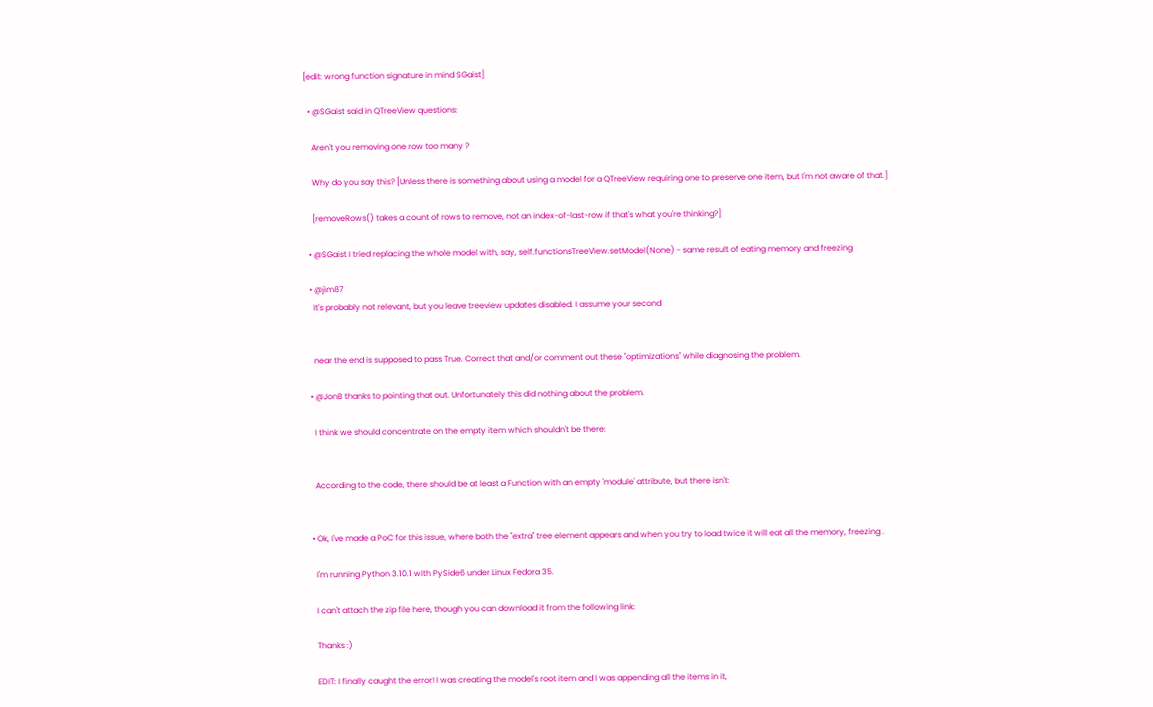[edit: wrong function signature in mind SGaist]

  • @SGaist said in QTreeView questions:

    Aren't you removing one row too many ?

    Why do you say this? [Unless there is something about using a model for a QTreeView requiring one to preserve one item, but I'm not aware of that.]

    [removeRows() takes a count of rows to remove, not an index-of-last-row if that's what you're thinking?]

  • @SGaist I tried replacing the whole model with, say, self.functionsTreeView.setModel(None) - same result of eating memory and freezing

  • @jim87
    It's probably not relevant, but you leave treeview updates disabled. I assume your second


    near the end is supposed to pass True. Correct that and/or comment out these "optimizations" while diagnosing the problem.

  • @JonB thanks to pointing that out. Unfortunately this did nothing about the problem.

    I think we should concentrate on the empty item which shouldn't be there:


    According to the code, there should be at least a Function with an empty 'module' attribute, but there isn't:


  • Ok, I've made a PoC for this issue, where both the "extra" tree element appears and when you try to load twice it will eat all the memory, freezing .

    I'm running Python 3.10.1 with PySide6 under Linux Fedora 35.

    I can't attach the zip file here, though you can download it from the following link:

    Thanks :)

    EDIT: I finally caught the error! I was creating the model's root item and I was appending all the items in it,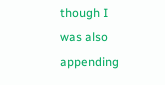though I was also appending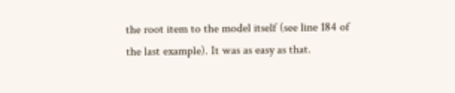the root item to the model itself (see line 184 of the last example). It was as easy as that.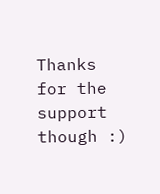Thanks for the support though :)